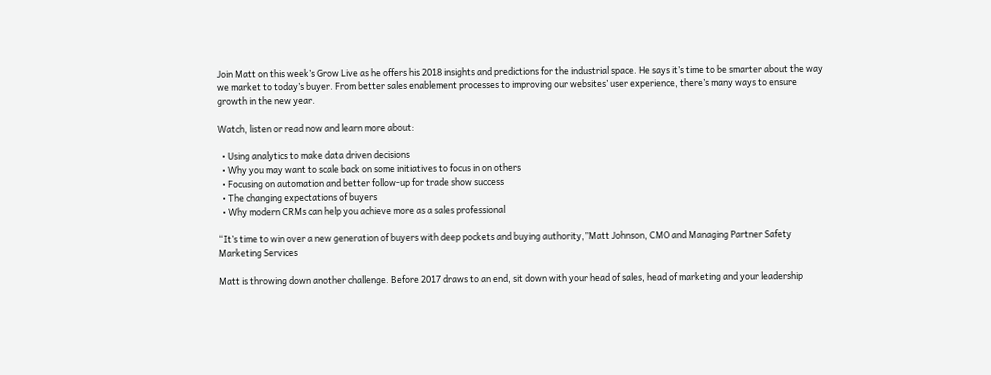Join Matt on this week’s Grow Live as he offers his 2018 insights and predictions for the industrial space. He says it’s time to be smarter about the way we market to today’s buyer. From better sales enablement processes to improving our websites’ user experience, there’s many ways to ensure growth in the new year.

Watch, listen or read now and learn more about:

  • Using analytics to make data driven decisions
  • Why you may want to scale back on some initiatives to focus in on others
  • Focusing on automation and better follow-up for trade show success
  • The changing expectations of buyers
  • Why modern CRMs can help you achieve more as a sales professional

“It’s time to win over a new generation of buyers with deep pockets and buying authority,”Matt Johnson, CMO and Managing Partner Safety Marketing Services

Matt is throwing down another challenge. Before 2017 draws to an end, sit down with your head of sales, head of marketing and your leadership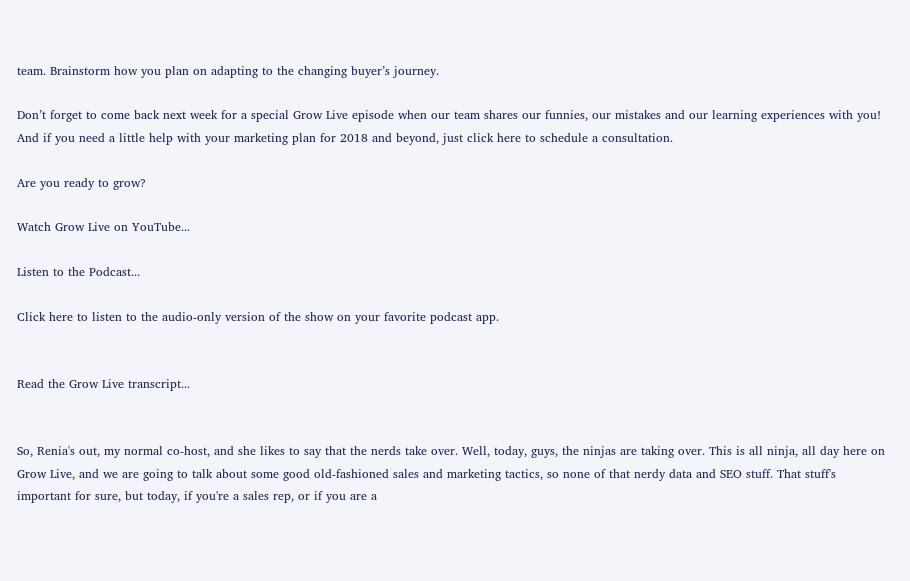team. Brainstorm how you plan on adapting to the changing buyer’s journey.

Don’t forget to come back next week for a special Grow Live episode when our team shares our funnies, our mistakes and our learning experiences with you! And if you need a little help with your marketing plan for 2018 and beyond, just click here to schedule a consultation.

Are you ready to grow?

Watch Grow Live on YouTube...

Listen to the Podcast...

Click here to listen to the audio-only version of the show on your favorite podcast app.


Read the Grow Live transcript...


So, Renia's out, my normal co-host, and she likes to say that the nerds take over. Well, today, guys, the ninjas are taking over. This is all ninja, all day here on Grow Live, and we are going to talk about some good old-fashioned sales and marketing tactics, so none of that nerdy data and SEO stuff. That stuff's important for sure, but today, if you're a sales rep, or if you are a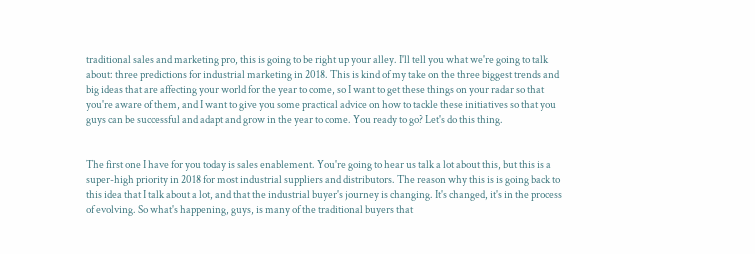traditional sales and marketing pro, this is going to be right up your alley. I'll tell you what we're going to talk about: three predictions for industrial marketing in 2018. This is kind of my take on the three biggest trends and big ideas that are affecting your world for the year to come, so I want to get these things on your radar so that you're aware of them, and I want to give you some practical advice on how to tackle these initiatives so that you guys can be successful and adapt and grow in the year to come. You ready to go? Let's do this thing.


The first one I have for you today is sales enablement. You're going to hear us talk a lot about this, but this is a super-high priority in 2018 for most industrial suppliers and distributors. The reason why this is is going back to this idea that I talk about a lot, and that the industrial buyer's journey is changing. It's changed, it's in the process of evolving. So what's happening, guys, is many of the traditional buyers that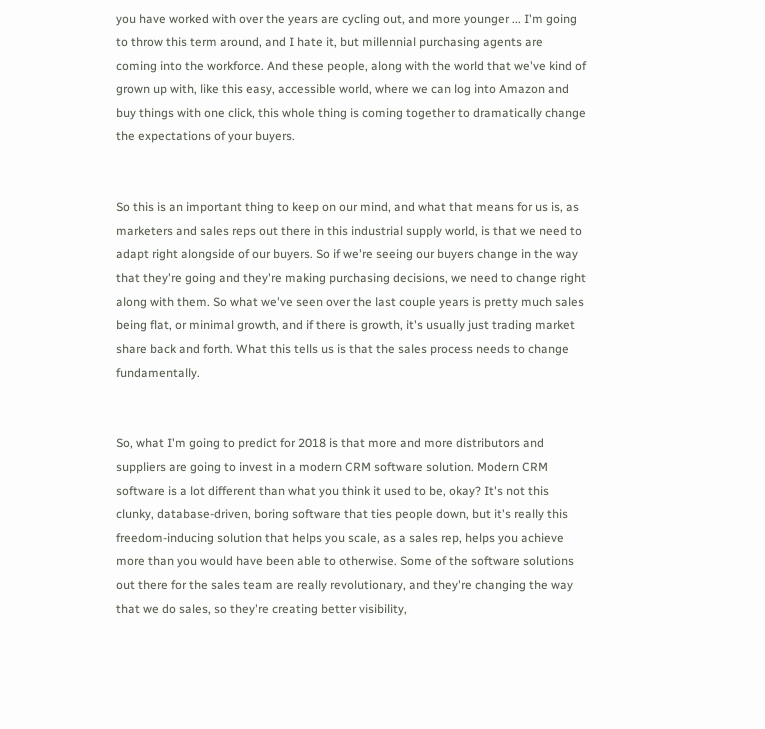you have worked with over the years are cycling out, and more younger ... I'm going to throw this term around, and I hate it, but millennial purchasing agents are coming into the workforce. And these people, along with the world that we've kind of grown up with, like this easy, accessible world, where we can log into Amazon and buy things with one click, this whole thing is coming together to dramatically change the expectations of your buyers.


So this is an important thing to keep on our mind, and what that means for us is, as marketers and sales reps out there in this industrial supply world, is that we need to adapt right alongside of our buyers. So if we're seeing our buyers change in the way that they're going and they're making purchasing decisions, we need to change right along with them. So what we've seen over the last couple years is pretty much sales being flat, or minimal growth, and if there is growth, it's usually just trading market share back and forth. What this tells us is that the sales process needs to change fundamentally.


So, what I'm going to predict for 2018 is that more and more distributors and suppliers are going to invest in a modern CRM software solution. Modern CRM software is a lot different than what you think it used to be, okay? It's not this clunky, database-driven, boring software that ties people down, but it's really this freedom-inducing solution that helps you scale, as a sales rep, helps you achieve more than you would have been able to otherwise. Some of the software solutions out there for the sales team are really revolutionary, and they're changing the way that we do sales, so they're creating better visibility,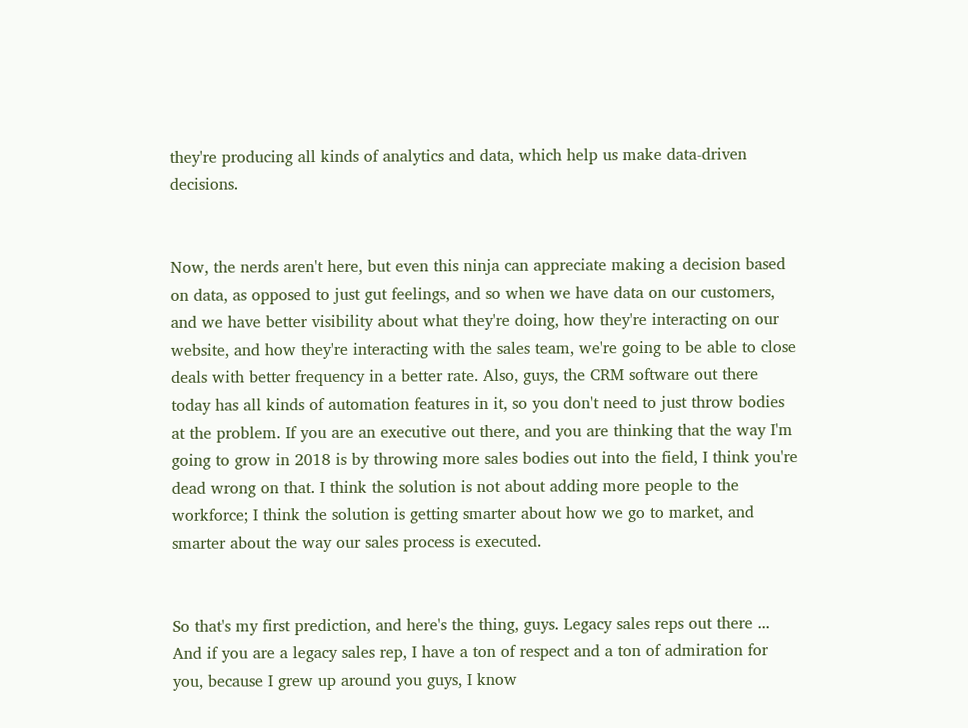they're producing all kinds of analytics and data, which help us make data-driven decisions.


Now, the nerds aren't here, but even this ninja can appreciate making a decision based on data, as opposed to just gut feelings, and so when we have data on our customers, and we have better visibility about what they're doing, how they're interacting on our website, and how they're interacting with the sales team, we're going to be able to close deals with better frequency in a better rate. Also, guys, the CRM software out there today has all kinds of automation features in it, so you don't need to just throw bodies at the problem. If you are an executive out there, and you are thinking that the way I'm going to grow in 2018 is by throwing more sales bodies out into the field, I think you're dead wrong on that. I think the solution is not about adding more people to the workforce; I think the solution is getting smarter about how we go to market, and smarter about the way our sales process is executed.


So that's my first prediction, and here's the thing, guys. Legacy sales reps out there ... And if you are a legacy sales rep, I have a ton of respect and a ton of admiration for you, because I grew up around you guys, I know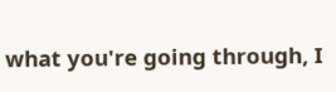what you're going through, I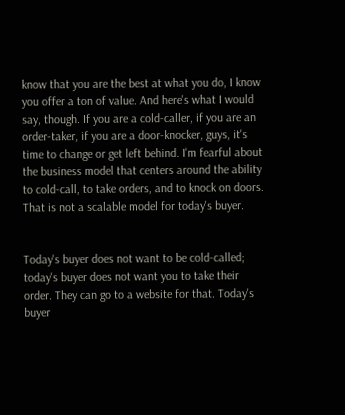know that you are the best at what you do, I know you offer a ton of value. And here's what I would say, though. If you are a cold-caller, if you are an order-taker, if you are a door-knocker, guys, it's time to change or get left behind. I'm fearful about the business model that centers around the ability to cold-call, to take orders, and to knock on doors. That is not a scalable model for today's buyer.


Today's buyer does not want to be cold-called; today's buyer does not want you to take their order. They can go to a website for that. Today's buyer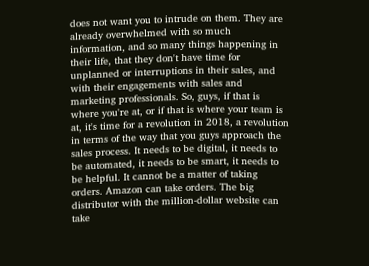does not want you to intrude on them. They are already overwhelmed with so much information, and so many things happening in their life, that they don't have time for unplanned or interruptions in their sales, and with their engagements with sales and marketing professionals. So, guys, if that is where you're at, or if that is where your team is at, it's time for a revolution in 2018, a revolution in terms of the way that you guys approach the sales process. It needs to be digital, it needs to be automated, it needs to be smart, it needs to be helpful. It cannot be a matter of taking orders. Amazon can take orders. The big distributor with the million-dollar website can take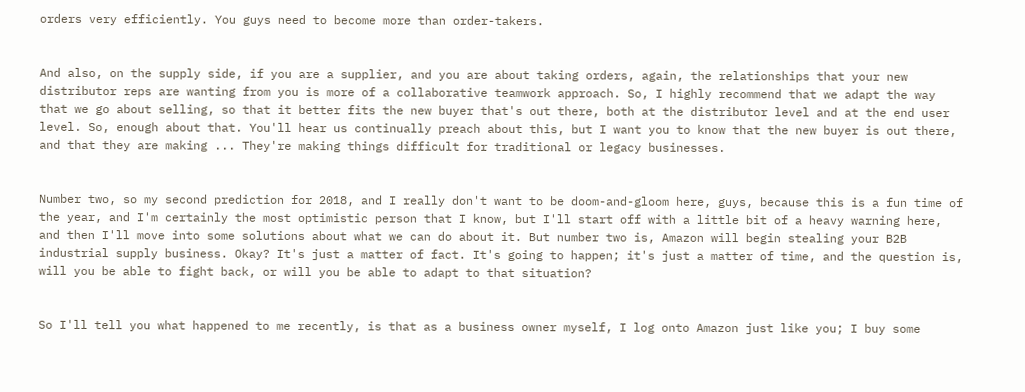orders very efficiently. You guys need to become more than order-takers.


And also, on the supply side, if you are a supplier, and you are about taking orders, again, the relationships that your new distributor reps are wanting from you is more of a collaborative teamwork approach. So, I highly recommend that we adapt the way that we go about selling, so that it better fits the new buyer that's out there, both at the distributor level and at the end user level. So, enough about that. You'll hear us continually preach about this, but I want you to know that the new buyer is out there, and that they are making ... They're making things difficult for traditional or legacy businesses.


Number two, so my second prediction for 2018, and I really don't want to be doom-and-gloom here, guys, because this is a fun time of the year, and I'm certainly the most optimistic person that I know, but I'll start off with a little bit of a heavy warning here, and then I'll move into some solutions about what we can do about it. But number two is, Amazon will begin stealing your B2B industrial supply business. Okay? It's just a matter of fact. It's going to happen; it's just a matter of time, and the question is, will you be able to fight back, or will you be able to adapt to that situation?


So I'll tell you what happened to me recently, is that as a business owner myself, I log onto Amazon just like you; I buy some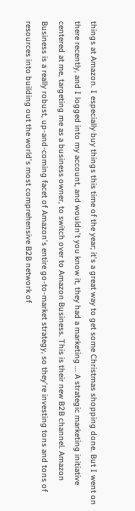things at Amazon. I especially buy things this time of the year; it's a great way to get some Christmas shopping done. But I went on there recently, and I logged into my account, and wouldn't you know it, they had a marketing ... A strategic marketing initiative centered at me, targeting me as a business owner, to switch over to Amazon Business. This is their new B2B channel. Amazon Business is a really robust, up-and-coming facet of Amazon's entire go-to-market strategy, so they're investing tons and tons of resources into building out the world's most comprehensive B2B network of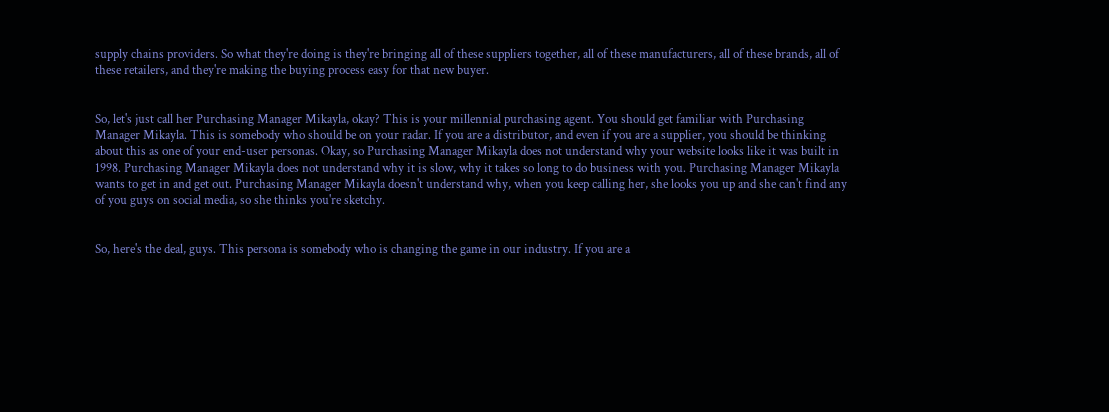supply chains providers. So what they're doing is they're bringing all of these suppliers together, all of these manufacturers, all of these brands, all of these retailers, and they're making the buying process easy for that new buyer.


So, let's just call her Purchasing Manager Mikayla, okay? This is your millennial purchasing agent. You should get familiar with Purchasing Manager Mikayla. This is somebody who should be on your radar. If you are a distributor, and even if you are a supplier, you should be thinking about this as one of your end-user personas. Okay, so Purchasing Manager Mikayla does not understand why your website looks like it was built in 1998. Purchasing Manager Mikayla does not understand why it is slow, why it takes so long to do business with you. Purchasing Manager Mikayla wants to get in and get out. Purchasing Manager Mikayla doesn't understand why, when you keep calling her, she looks you up and she can't find any of you guys on social media, so she thinks you're sketchy.


So, here's the deal, guys. This persona is somebody who is changing the game in our industry. If you are a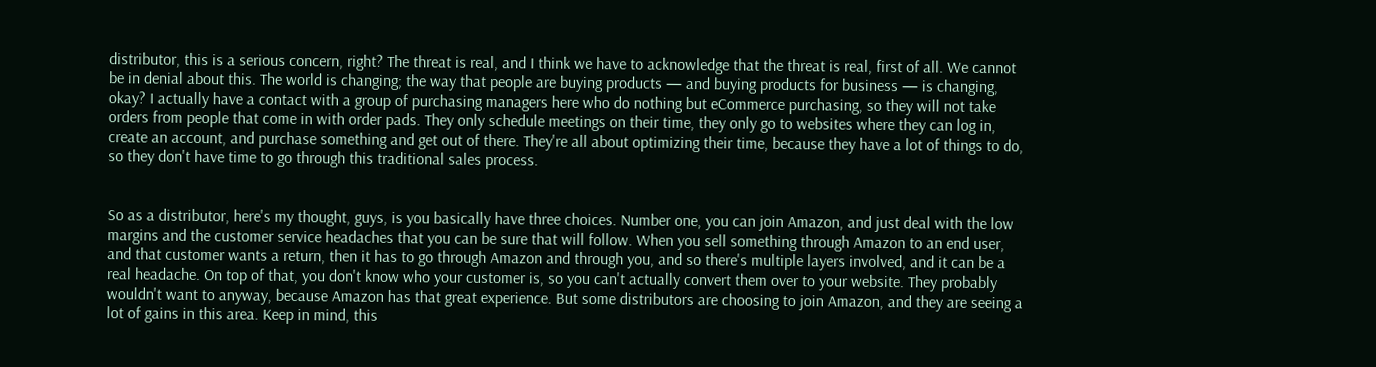distributor, this is a serious concern, right? The threat is real, and I think we have to acknowledge that the threat is real, first of all. We cannot be in denial about this. The world is changing; the way that people are buying products — and buying products for business — is changing, okay? I actually have a contact with a group of purchasing managers here who do nothing but eCommerce purchasing, so they will not take orders from people that come in with order pads. They only schedule meetings on their time, they only go to websites where they can log in, create an account, and purchase something and get out of there. They're all about optimizing their time, because they have a lot of things to do, so they don't have time to go through this traditional sales process.


So as a distributor, here's my thought, guys, is you basically have three choices. Number one, you can join Amazon, and just deal with the low margins and the customer service headaches that you can be sure that will follow. When you sell something through Amazon to an end user, and that customer wants a return, then it has to go through Amazon and through you, and so there's multiple layers involved, and it can be a real headache. On top of that, you don't know who your customer is, so you can't actually convert them over to your website. They probably wouldn't want to anyway, because Amazon has that great experience. But some distributors are choosing to join Amazon, and they are seeing a lot of gains in this area. Keep in mind, this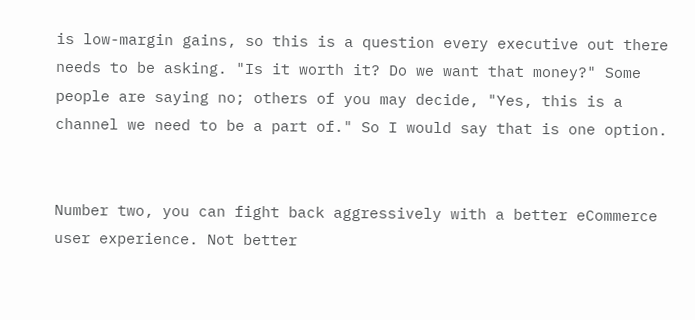is low-margin gains, so this is a question every executive out there needs to be asking. "Is it worth it? Do we want that money?" Some people are saying no; others of you may decide, "Yes, this is a channel we need to be a part of." So I would say that is one option.


Number two, you can fight back aggressively with a better eCommerce user experience. Not better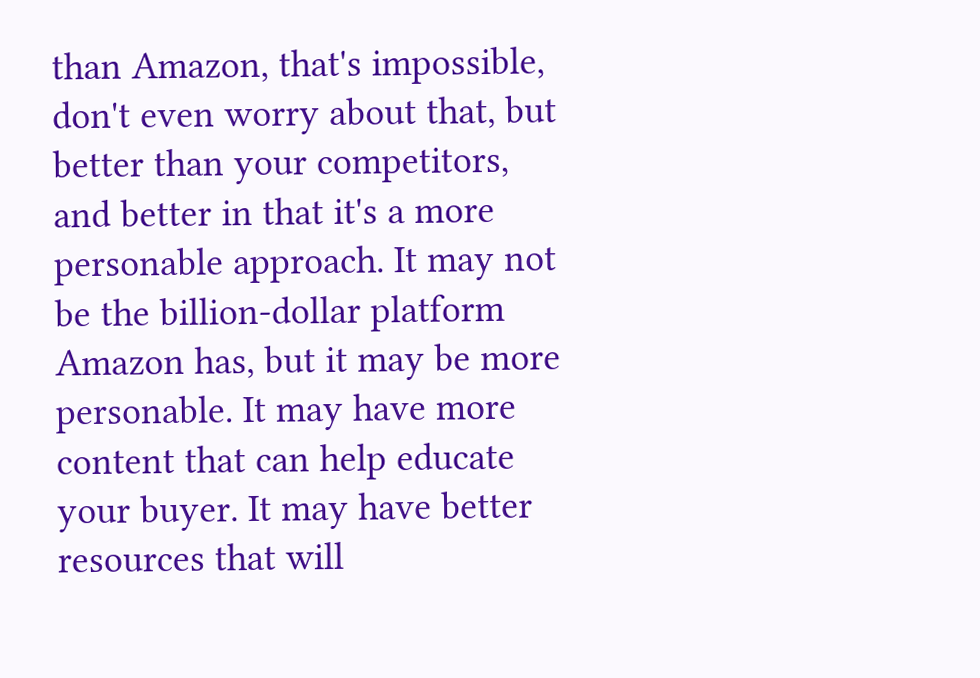than Amazon, that's impossible, don't even worry about that, but better than your competitors, and better in that it's a more personable approach. It may not be the billion-dollar platform Amazon has, but it may be more personable. It may have more content that can help educate your buyer. It may have better resources that will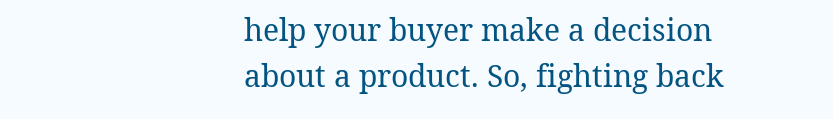help your buyer make a decision about a product. So, fighting back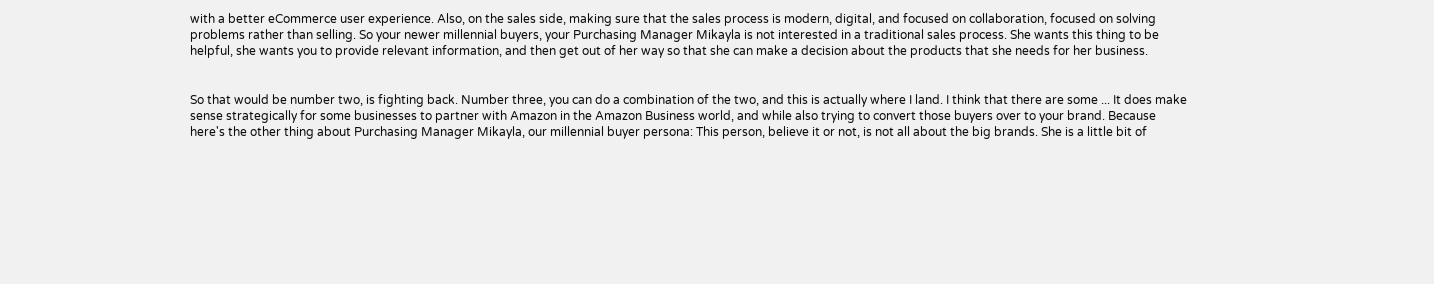with a better eCommerce user experience. Also, on the sales side, making sure that the sales process is modern, digital, and focused on collaboration, focused on solving problems rather than selling. So your newer millennial buyers, your Purchasing Manager Mikayla is not interested in a traditional sales process. She wants this thing to be helpful, she wants you to provide relevant information, and then get out of her way so that she can make a decision about the products that she needs for her business.


So that would be number two, is fighting back. Number three, you can do a combination of the two, and this is actually where I land. I think that there are some ... It does make sense strategically for some businesses to partner with Amazon in the Amazon Business world, and while also trying to convert those buyers over to your brand. Because here's the other thing about Purchasing Manager Mikayla, our millennial buyer persona: This person, believe it or not, is not all about the big brands. She is a little bit of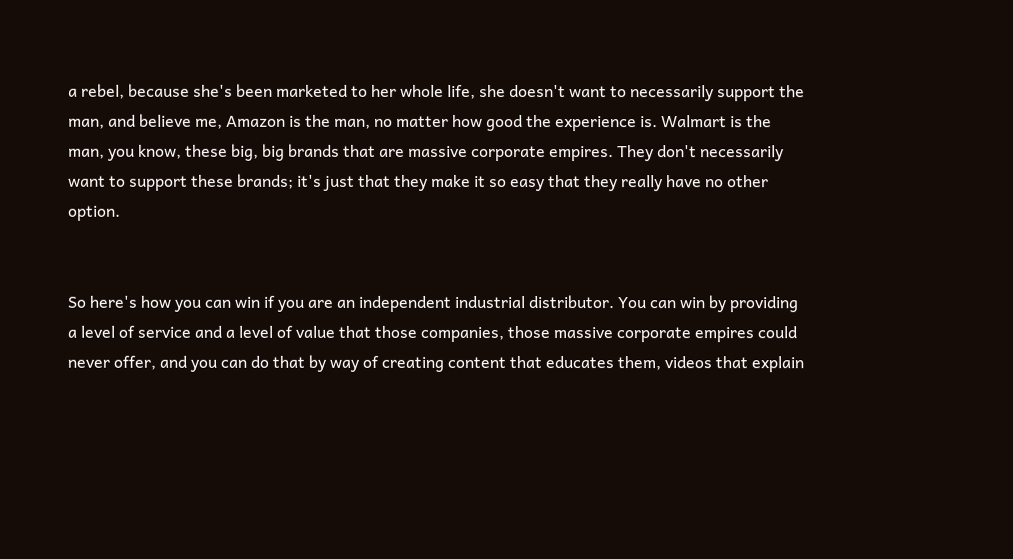a rebel, because she's been marketed to her whole life, she doesn't want to necessarily support the man, and believe me, Amazon is the man, no matter how good the experience is. Walmart is the man, you know, these big, big brands that are massive corporate empires. They don't necessarily want to support these brands; it's just that they make it so easy that they really have no other option.


So here's how you can win if you are an independent industrial distributor. You can win by providing a level of service and a level of value that those companies, those massive corporate empires could never offer, and you can do that by way of creating content that educates them, videos that explain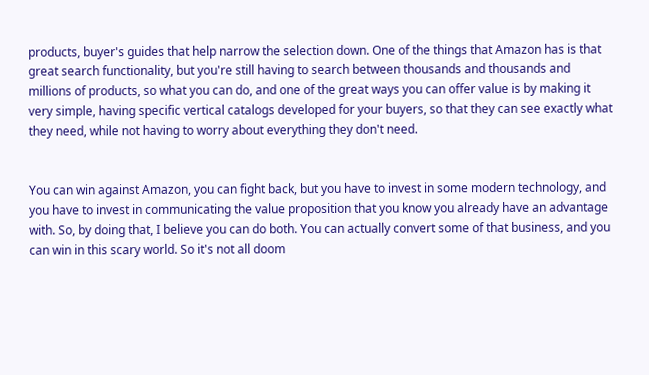products, buyer's guides that help narrow the selection down. One of the things that Amazon has is that great search functionality, but you're still having to search between thousands and thousands and millions of products, so what you can do, and one of the great ways you can offer value is by making it very simple, having specific vertical catalogs developed for your buyers, so that they can see exactly what they need, while not having to worry about everything they don't need.


You can win against Amazon, you can fight back, but you have to invest in some modern technology, and you have to invest in communicating the value proposition that you know you already have an advantage with. So, by doing that, I believe you can do both. You can actually convert some of that business, and you can win in this scary world. So it's not all doom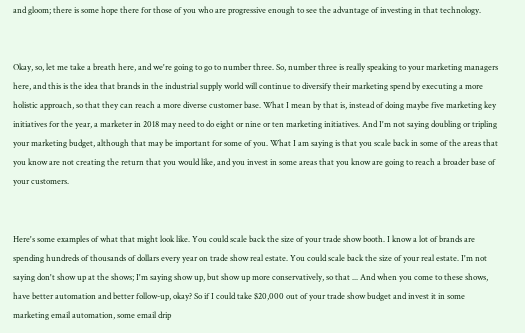and gloom; there is some hope there for those of you who are progressive enough to see the advantage of investing in that technology.


Okay, so, let me take a breath here, and we're going to go to number three. So, number three is really speaking to your marketing managers here, and this is the idea that brands in the industrial supply world will continue to diversify their marketing spend by executing a more holistic approach, so that they can reach a more diverse customer base. What I mean by that is, instead of doing maybe five marketing key initiatives for the year, a marketer in 2018 may need to do eight or nine or ten marketing initiatives. And I'm not saying doubling or tripling your marketing budget, although that may be important for some of you. What I am saying is that you scale back in some of the areas that you know are not creating the return that you would like, and you invest in some areas that you know are going to reach a broader base of your customers.


Here's some examples of what that might look like. You could scale back the size of your trade show booth. I know a lot of brands are spending hundreds of thousands of dollars every year on trade show real estate. You could scale back the size of your real estate. I'm not saying don't show up at the shows; I'm saying show up, but show up more conservatively, so that ... And when you come to these shows, have better automation and better follow-up, okay? So if I could take $20,000 out of your trade show budget and invest it in some marketing email automation, some email drip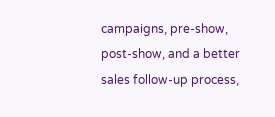campaigns, pre-show, post-show, and a better sales follow-up process,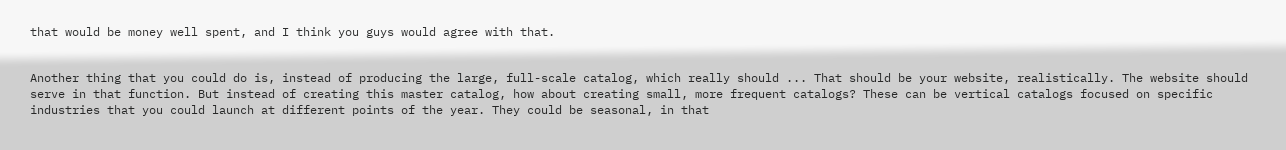that would be money well spent, and I think you guys would agree with that.


Another thing that you could do is, instead of producing the large, full-scale catalog, which really should ... That should be your website, realistically. The website should serve in that function. But instead of creating this master catalog, how about creating small, more frequent catalogs? These can be vertical catalogs focused on specific industries that you could launch at different points of the year. They could be seasonal, in that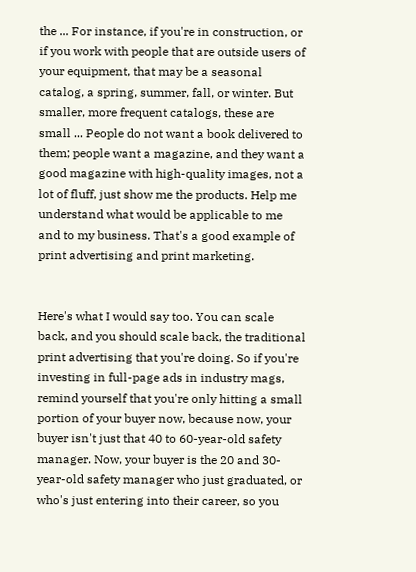the ... For instance, if you're in construction, or if you work with people that are outside users of your equipment, that may be a seasonal catalog, a spring, summer, fall, or winter. But smaller, more frequent catalogs, these are small ... People do not want a book delivered to them; people want a magazine, and they want a good magazine with high-quality images, not a lot of fluff, just show me the products. Help me understand what would be applicable to me and to my business. That's a good example of print advertising and print marketing.


Here's what I would say too. You can scale back, and you should scale back, the traditional print advertising that you're doing. So if you're investing in full-page ads in industry mags, remind yourself that you're only hitting a small portion of your buyer now, because now, your buyer isn't just that 40 to 60-year-old safety manager. Now, your buyer is the 20 and 30-year-old safety manager who just graduated, or who's just entering into their career, so you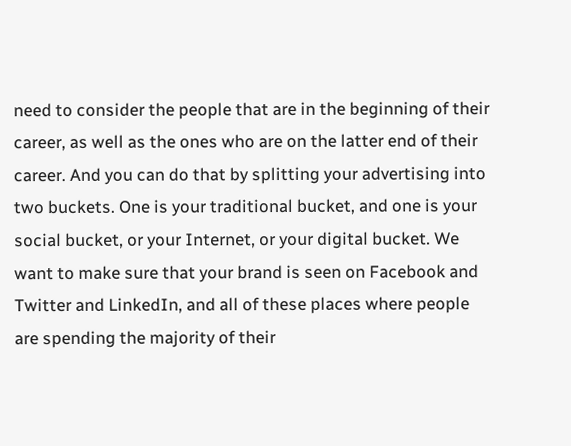need to consider the people that are in the beginning of their career, as well as the ones who are on the latter end of their career. And you can do that by splitting your advertising into two buckets. One is your traditional bucket, and one is your social bucket, or your Internet, or your digital bucket. We want to make sure that your brand is seen on Facebook and Twitter and LinkedIn, and all of these places where people are spending the majority of their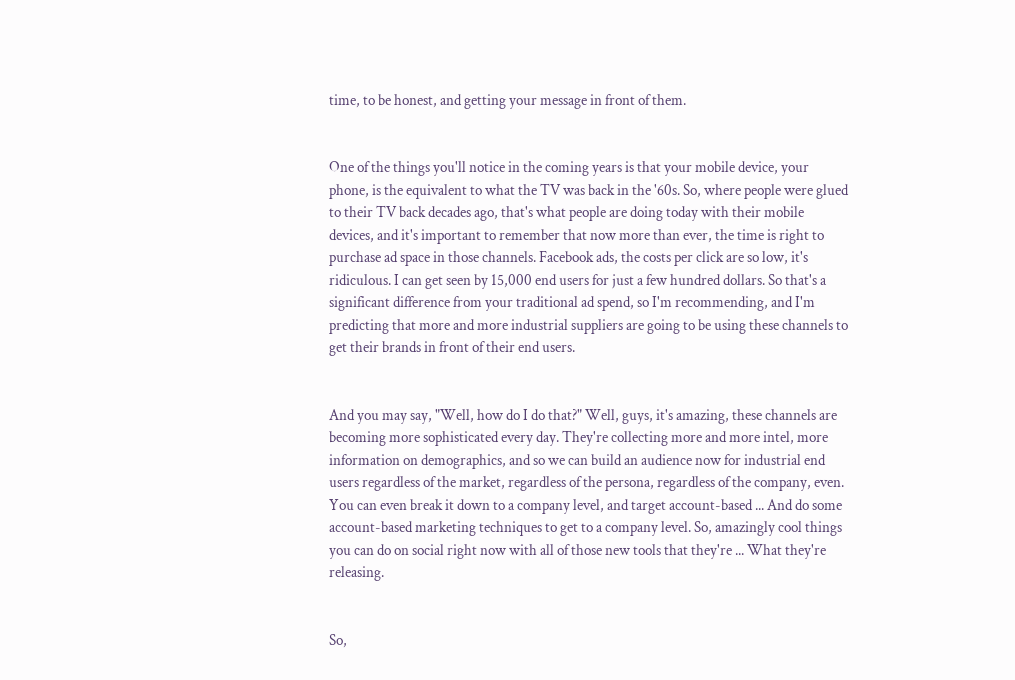time, to be honest, and getting your message in front of them.


One of the things you'll notice in the coming years is that your mobile device, your phone, is the equivalent to what the TV was back in the '60s. So, where people were glued to their TV back decades ago, that's what people are doing today with their mobile devices, and it's important to remember that now more than ever, the time is right to purchase ad space in those channels. Facebook ads, the costs per click are so low, it's ridiculous. I can get seen by 15,000 end users for just a few hundred dollars. So that's a significant difference from your traditional ad spend, so I'm recommending, and I'm predicting that more and more industrial suppliers are going to be using these channels to get their brands in front of their end users.


And you may say, "Well, how do I do that?" Well, guys, it's amazing, these channels are becoming more sophisticated every day. They're collecting more and more intel, more information on demographics, and so we can build an audience now for industrial end users regardless of the market, regardless of the persona, regardless of the company, even. You can even break it down to a company level, and target account-based ... And do some account-based marketing techniques to get to a company level. So, amazingly cool things you can do on social right now with all of those new tools that they're ... What they're releasing.


So,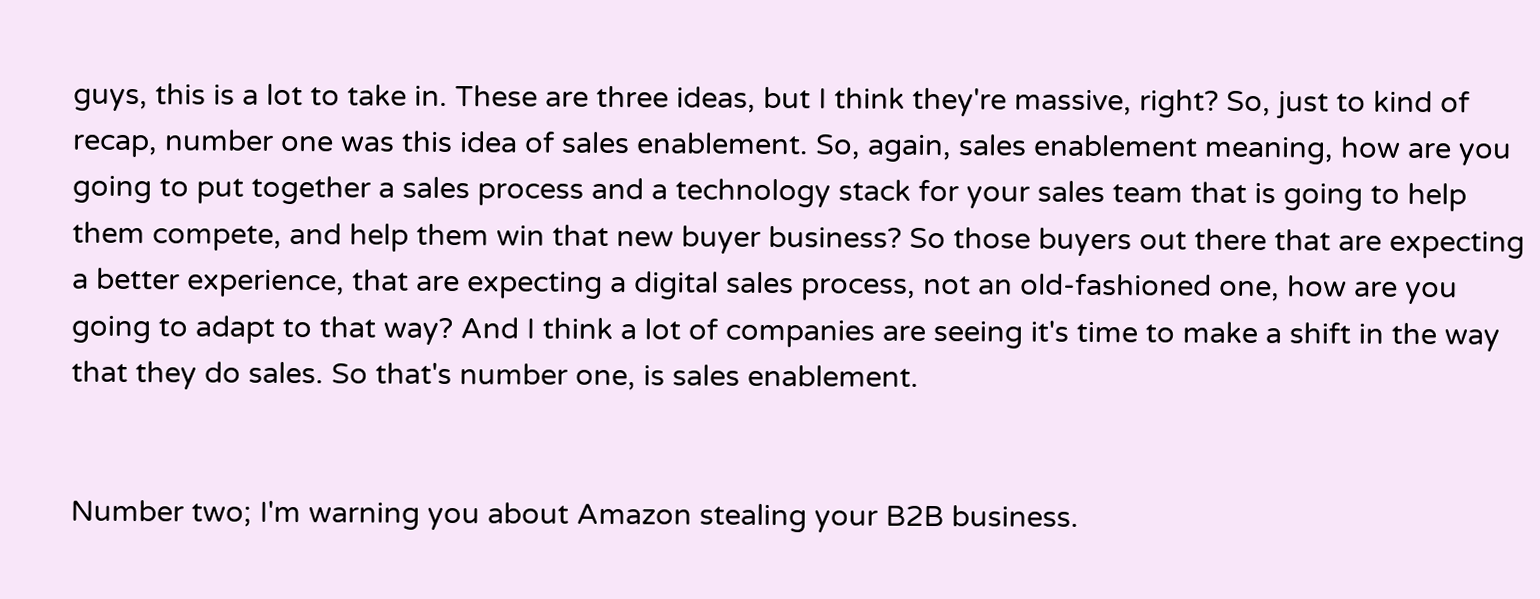guys, this is a lot to take in. These are three ideas, but I think they're massive, right? So, just to kind of recap, number one was this idea of sales enablement. So, again, sales enablement meaning, how are you going to put together a sales process and a technology stack for your sales team that is going to help them compete, and help them win that new buyer business? So those buyers out there that are expecting a better experience, that are expecting a digital sales process, not an old-fashioned one, how are you going to adapt to that way? And I think a lot of companies are seeing it's time to make a shift in the way that they do sales. So that's number one, is sales enablement.


Number two; I'm warning you about Amazon stealing your B2B business.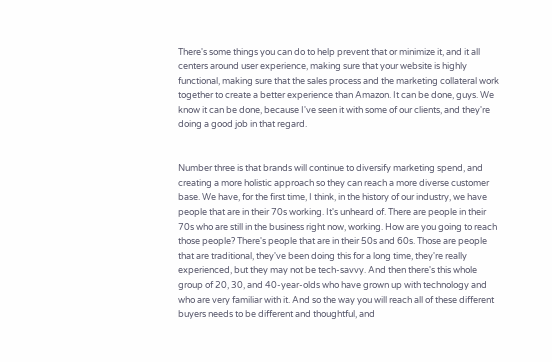There's some things you can do to help prevent that or minimize it, and it all centers around user experience, making sure that your website is highly functional, making sure that the sales process and the marketing collateral work together to create a better experience than Amazon. It can be done, guys. We know it can be done, because I've seen it with some of our clients, and they're doing a good job in that regard.


Number three is that brands will continue to diversify marketing spend, and creating a more holistic approach so they can reach a more diverse customer base. We have, for the first time, I think, in the history of our industry, we have people that are in their 70s working. It's unheard of. There are people in their 70s who are still in the business right now, working. How are you going to reach those people? There's people that are in their 50s and 60s. Those are people that are traditional, they've been doing this for a long time, they're really experienced, but they may not be tech-savvy. And then there's this whole group of 20, 30, and 40-year-olds who have grown up with technology and who are very familiar with it. And so the way you will reach all of these different buyers needs to be different and thoughtful, and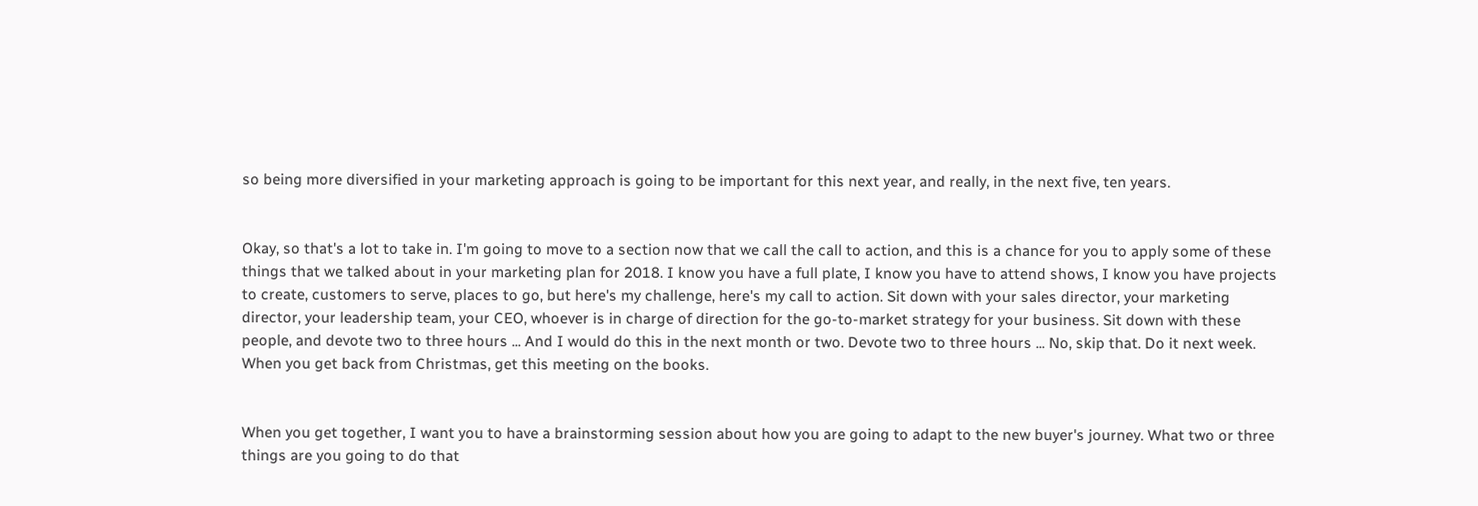so being more diversified in your marketing approach is going to be important for this next year, and really, in the next five, ten years.


Okay, so that's a lot to take in. I'm going to move to a section now that we call the call to action, and this is a chance for you to apply some of these things that we talked about in your marketing plan for 2018. I know you have a full plate, I know you have to attend shows, I know you have projects to create, customers to serve, places to go, but here's my challenge, here's my call to action. Sit down with your sales director, your marketing director, your leadership team, your CEO, whoever is in charge of direction for the go-to-market strategy for your business. Sit down with these people, and devote two to three hours ... And I would do this in the next month or two. Devote two to three hours ... No, skip that. Do it next week. When you get back from Christmas, get this meeting on the books.


When you get together, I want you to have a brainstorming session about how you are going to adapt to the new buyer's journey. What two or three things are you going to do that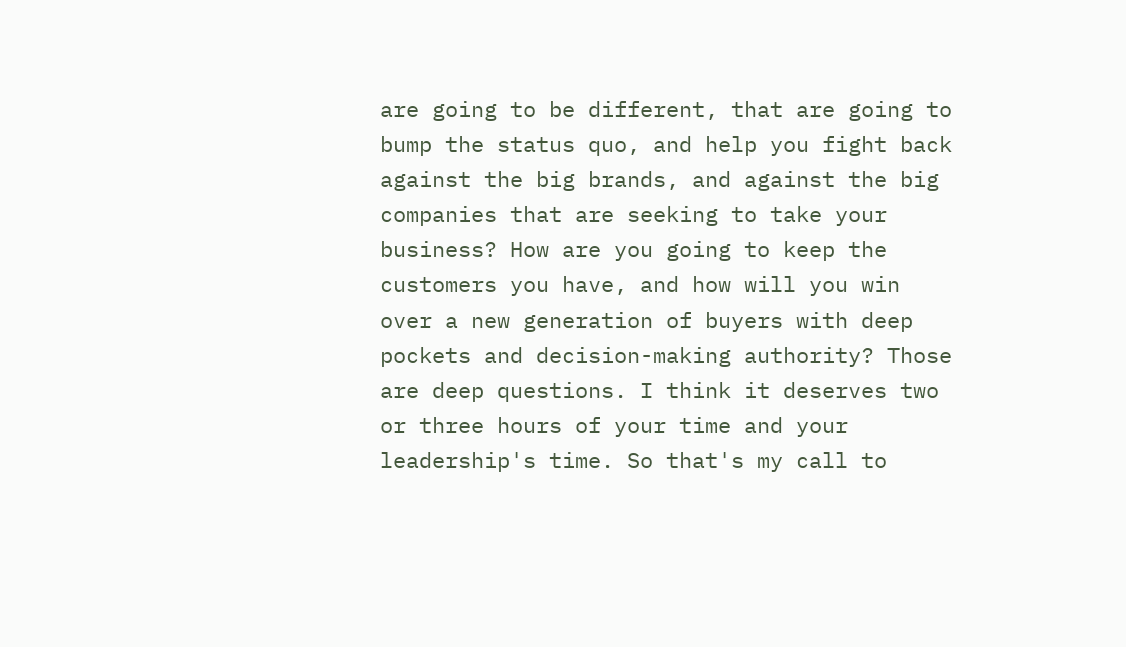are going to be different, that are going to bump the status quo, and help you fight back against the big brands, and against the big companies that are seeking to take your business? How are you going to keep the customers you have, and how will you win over a new generation of buyers with deep pockets and decision-making authority? Those are deep questions. I think it deserves two or three hours of your time and your leadership's time. So that's my call to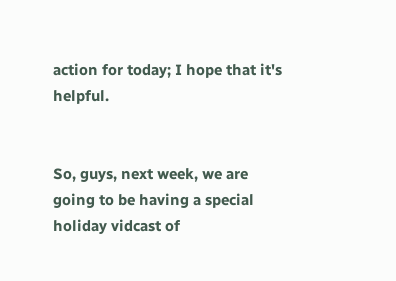action for today; I hope that it's helpful.


So, guys, next week, we are going to be having a special holiday vidcast of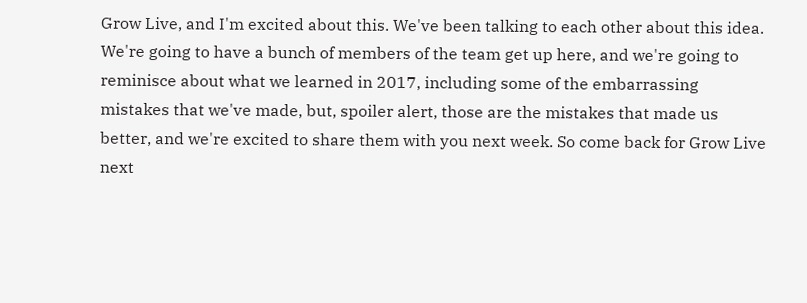Grow Live, and I'm excited about this. We've been talking to each other about this idea. We're going to have a bunch of members of the team get up here, and we're going to reminisce about what we learned in 2017, including some of the embarrassing mistakes that we've made, but, spoiler alert, those are the mistakes that made us better, and we're excited to share them with you next week. So come back for Grow Live next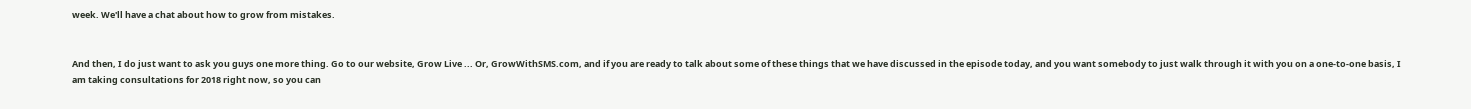week. We'll have a chat about how to grow from mistakes.


And then, I do just want to ask you guys one more thing. Go to our website, Grow Live ... Or, GrowWithSMS.com, and if you are ready to talk about some of these things that we have discussed in the episode today, and you want somebody to just walk through it with you on a one-to-one basis, I am taking consultations for 2018 right now, so you can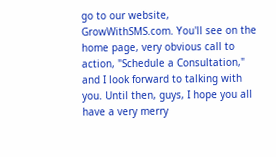go to our website, GrowWithSMS.com. You'll see on the home page, very obvious call to action, "Schedule a Consultation," and I look forward to talking with you. Until then, guys, I hope you all have a very merry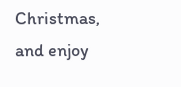Christmas, and enjoy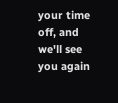your time off, and we'll see you again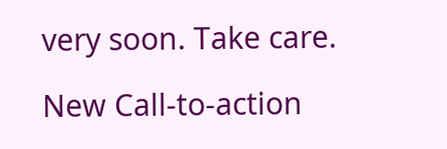very soon. Take care.

New Call-to-action